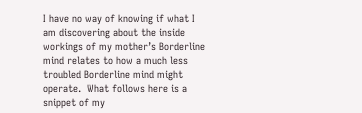I have no way of knowing if what I am discovering about the inside workings of my mother’s Borderline mind relates to how a much less troubled Borderline mind might operate.  What follows here is a snippet of my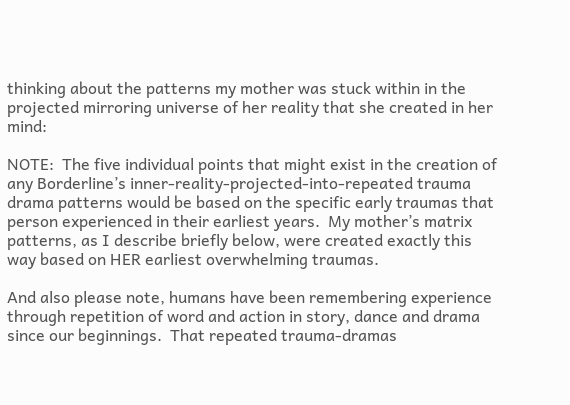thinking about the patterns my mother was stuck within in the projected mirroring universe of her reality that she created in her mind:

NOTE:  The five individual points that might exist in the creation of any Borderline’s inner-reality-projected-into-repeated trauma drama patterns would be based on the specific early traumas that person experienced in their earliest years.  My mother’s matrix patterns, as I describe briefly below, were created exactly this way based on HER earliest overwhelming traumas.

And also please note, humans have been remembering experience through repetition of word and action in story, dance and drama since our beginnings.  That repeated trauma-dramas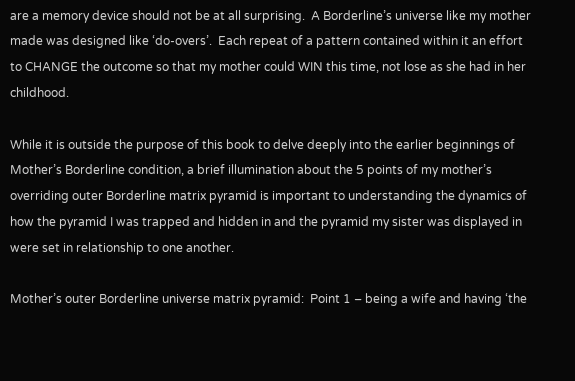are a memory device should not be at all surprising.  A Borderline’s universe like my mother made was designed like ‘do-overs’.  Each repeat of a pattern contained within it an effort to CHANGE the outcome so that my mother could WIN this time, not lose as she had in her childhood.

While it is outside the purpose of this book to delve deeply into the earlier beginnings of Mother’s Borderline condition, a brief illumination about the 5 points of my mother’s overriding outer Borderline matrix pyramid is important to understanding the dynamics of how the pyramid I was trapped and hidden in and the pyramid my sister was displayed in were set in relationship to one another.

Mother’s outer Borderline universe matrix pyramid:  Point 1 – being a wife and having ‘the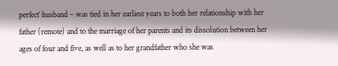perfect’ husband – was tied in her earliest years to both her relationship with her father (remote) and to the marriage of her parents and its dissolution between her ages of four and five, as well as to her grandfather who she was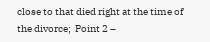close to that died right at the time of the divorce;  Point 2 –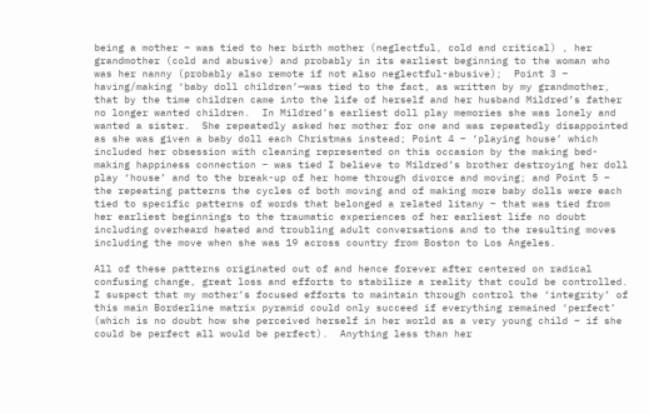being a mother – was tied to her birth mother (neglectful, cold and critical) , her grandmother (cold and abusive) and probably in its earliest beginning to the woman who was her nanny (probably also remote if not also neglectful-abusive);  Point 3 – having/making ‘baby doll children’—was tied to the fact, as written by my grandmother, that by the time children came into the life of herself and her husband Mildred’s father no longer wanted children.  In Mildred’s earliest doll play memories she was lonely and wanted a sister.  She repeatedly asked her mother for one and was repeatedly disappointed as she was given a baby doll each Christmas instead; Point 4 – ‘playing house’ which included her obsession with cleaning represented on this occasion by the making bed-making happiness connection – was tied I believe to Mildred’s brother destroying her doll play ‘house’ and to the break-up of her home through divorce and moving; and Point 5 – the repeating patterns the cycles of both moving and of making more baby dolls were each tied to specific patterns of words that belonged a related litany – that was tied from her earliest beginnings to the traumatic experiences of her earliest life no doubt including overheard heated and troubling adult conversations and to the resulting moves including the move when she was 19 across country from Boston to Los Angeles.

All of these patterns originated out of and hence forever after centered on radical confusing change, great loss and efforts to stabilize a reality that could be controlled.  I suspect that my mother’s focused efforts to maintain through control the ‘integrity’ of this main Borderline matrix pyramid could only succeed if everything remained ‘perfect’ (which is no doubt how she perceived herself in her world as a very young child – if she could be perfect all would be perfect).  Anything less than her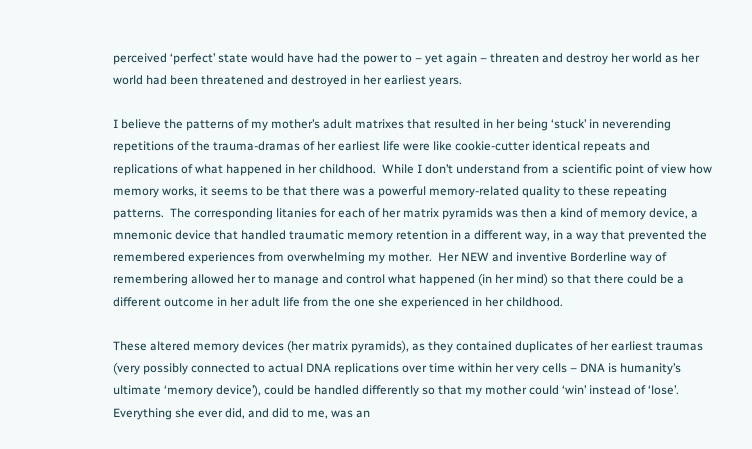perceived ‘perfect’ state would have had the power to – yet again – threaten and destroy her world as her world had been threatened and destroyed in her earliest years.

I believe the patterns of my mother’s adult matrixes that resulted in her being ‘stuck’ in neverending repetitions of the trauma-dramas of her earliest life were like cookie-cutter identical repeats and replications of what happened in her childhood.  While I don’t understand from a scientific point of view how memory works, it seems to be that there was a powerful memory-related quality to these repeating patterns.  The corresponding litanies for each of her matrix pyramids was then a kind of memory device, a mnemonic device that handled traumatic memory retention in a different way, in a way that prevented the remembered experiences from overwhelming my mother.  Her NEW and inventive Borderline way of remembering allowed her to manage and control what happened (in her mind) so that there could be a different outcome in her adult life from the one she experienced in her childhood.

These altered memory devices (her matrix pyramids), as they contained duplicates of her earliest traumas (very possibly connected to actual DNA replications over time within her very cells – DNA is humanity’s ultimate ‘memory device’), could be handled differently so that my mother could ‘win’ instead of ‘lose’.  Everything she ever did, and did to me, was an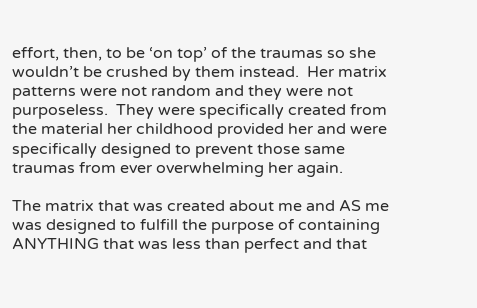effort, then, to be ‘on top’ of the traumas so she wouldn’t be crushed by them instead.  Her matrix patterns were not random and they were not purposeless.  They were specifically created from the material her childhood provided her and were specifically designed to prevent those same traumas from ever overwhelming her again.

The matrix that was created about me and AS me was designed to fulfill the purpose of containing ANYTHING that was less than perfect and that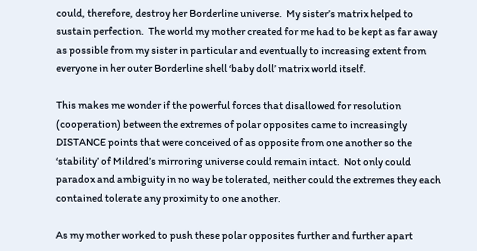could, therefore, destroy her Borderline universe.  My sister’s matrix helped to sustain perfection.  The world my mother created for me had to be kept as far away as possible from my sister in particular and eventually to increasing extent from everyone in her outer Borderline shell ‘baby doll’ matrix world itself.

This makes me wonder if the powerful forces that disallowed for resolution (cooperation) between the extremes of polar opposites came to increasingly DISTANCE points that were conceived of as opposite from one another so the ‘stability’ of Mildred’s mirroring universe could remain intact.  Not only could paradox and ambiguity in no way be tolerated, neither could the extremes they each contained tolerate any proximity to one another.

As my mother worked to push these polar opposites further and further apart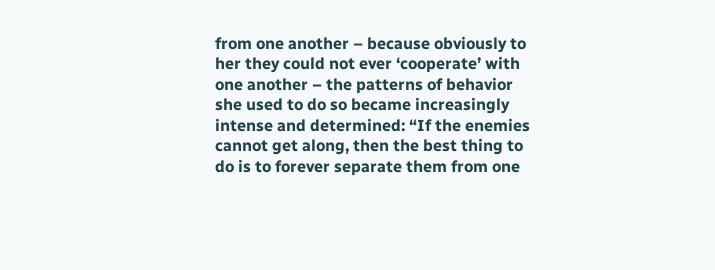from one another – because obviously to her they could not ever ‘cooperate’ with one another – the patterns of behavior she used to do so became increasingly intense and determined: “If the enemies cannot get along, then the best thing to do is to forever separate them from one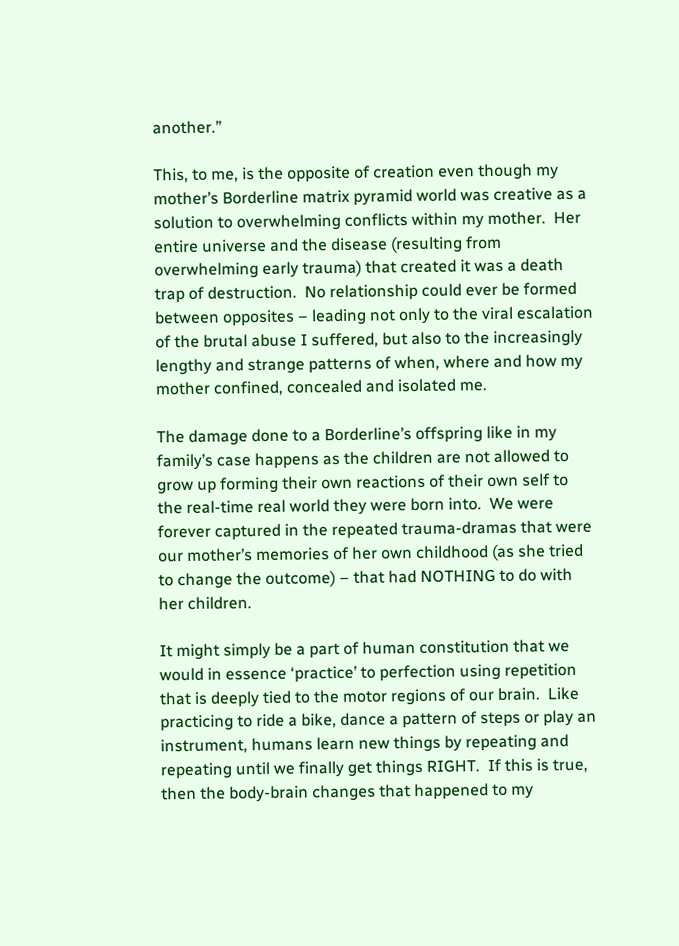another.”

This, to me, is the opposite of creation even though my mother’s Borderline matrix pyramid world was creative as a solution to overwhelming conflicts within my mother.  Her entire universe and the disease (resulting from overwhelming early trauma) that created it was a death trap of destruction.  No relationship could ever be formed between opposites – leading not only to the viral escalation of the brutal abuse I suffered, but also to the increasingly lengthy and strange patterns of when, where and how my mother confined, concealed and isolated me.

The damage done to a Borderline’s offspring like in my family’s case happens as the children are not allowed to grow up forming their own reactions of their own self to the real-time real world they were born into.  We were forever captured in the repeated trauma-dramas that were our mother’s memories of her own childhood (as she tried to change the outcome) – that had NOTHING to do with her children.

It might simply be a part of human constitution that we would in essence ‘practice’ to perfection using repetition that is deeply tied to the motor regions of our brain.  Like practicing to ride a bike, dance a pattern of steps or play an instrument, humans learn new things by repeating and repeating until we finally get things RIGHT.  If this is true, then the body-brain changes that happened to my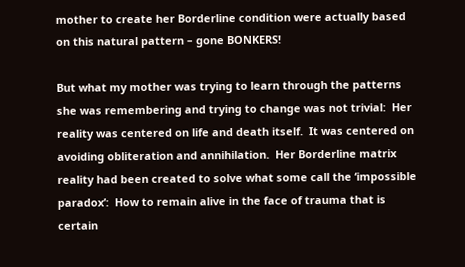mother to create her Borderline condition were actually based on this natural pattern – gone BONKERS!

But what my mother was trying to learn through the patterns she was remembering and trying to change was not trivial:  Her reality was centered on life and death itself.  It was centered on avoiding obliteration and annihilation.  Her Borderline matrix reality had been created to solve what some call the ‘impossible paradox’:  How to remain alive in the face of trauma that is certain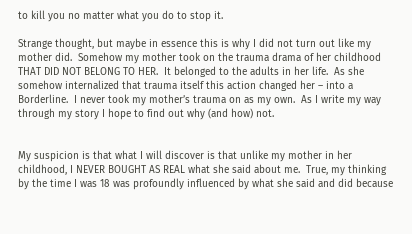to kill you no matter what you do to stop it.

Strange thought, but maybe in essence this is why I did not turn out like my mother did.  Somehow my mother took on the trauma drama of her childhood THAT DID NOT BELONG TO HER.  It belonged to the adults in her life.  As she somehow internalized that trauma itself this action changed her – into a Borderline.  I never took my mother’s trauma on as my own.  As I write my way through my story I hope to find out why (and how) not.


My suspicion is that what I will discover is that unlike my mother in her childhood, I NEVER BOUGHT AS REAL what she said about me.  True, my thinking by the time I was 18 was profoundly influenced by what she said and did because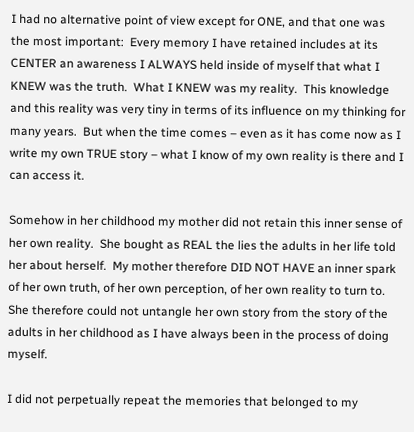I had no alternative point of view except for ONE, and that one was the most important:  Every memory I have retained includes at its CENTER an awareness I ALWAYS held inside of myself that what I KNEW was the truth.  What I KNEW was my reality.  This knowledge and this reality was very tiny in terms of its influence on my thinking for many years.  But when the time comes – even as it has come now as I write my own TRUE story – what I know of my own reality is there and I can access it.

Somehow in her childhood my mother did not retain this inner sense of her own reality.  She bought as REAL the lies the adults in her life told her about herself.  My mother therefore DID NOT HAVE an inner spark of her own truth, of her own perception, of her own reality to turn to.  She therefore could not untangle her own story from the story of the adults in her childhood as I have always been in the process of doing myself.

I did not perpetually repeat the memories that belonged to my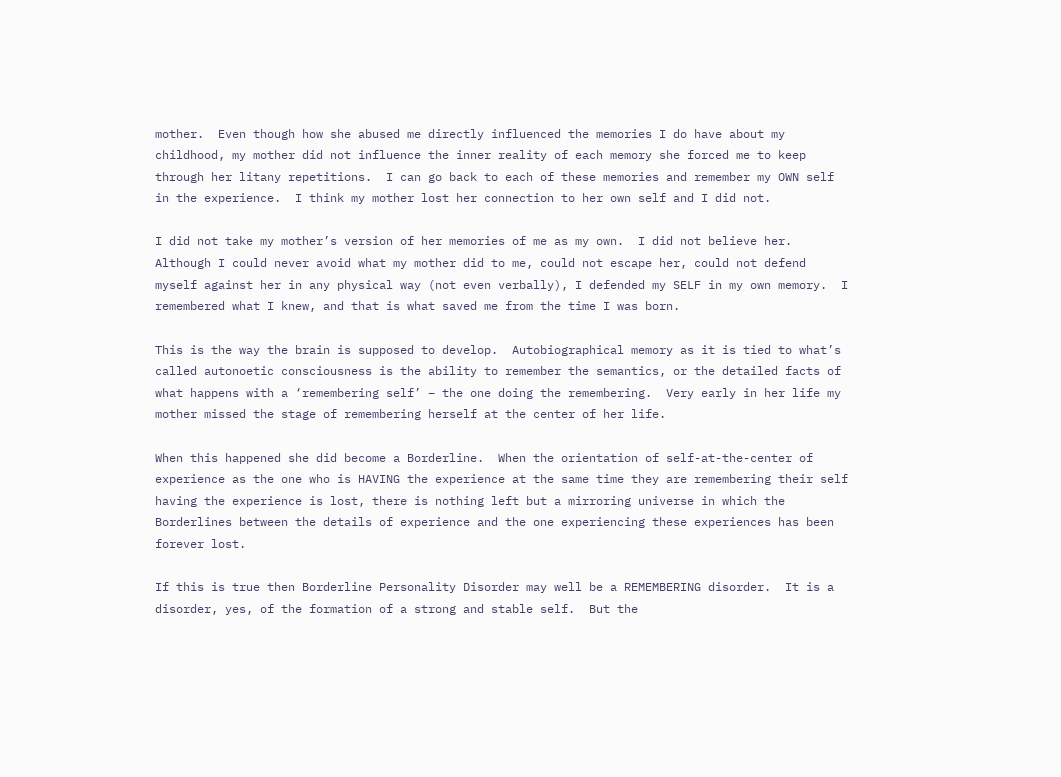mother.  Even though how she abused me directly influenced the memories I do have about my childhood, my mother did not influence the inner reality of each memory she forced me to keep through her litany repetitions.  I can go back to each of these memories and remember my OWN self in the experience.  I think my mother lost her connection to her own self and I did not.

I did not take my mother’s version of her memories of me as my own.  I did not believe her.  Although I could never avoid what my mother did to me, could not escape her, could not defend myself against her in any physical way (not even verbally), I defended my SELF in my own memory.  I remembered what I knew, and that is what saved me from the time I was born.

This is the way the brain is supposed to develop.  Autobiographical memory as it is tied to what’s called autonoetic consciousness is the ability to remember the semantics, or the detailed facts of what happens with a ‘remembering self’ – the one doing the remembering.  Very early in her life my mother missed the stage of remembering herself at the center of her life.

When this happened she did become a Borderline.  When the orientation of self-at-the-center of experience as the one who is HAVING the experience at the same time they are remembering their self having the experience is lost, there is nothing left but a mirroring universe in which the Borderlines between the details of experience and the one experiencing these experiences has been forever lost.

If this is true then Borderline Personality Disorder may well be a REMEMBERING disorder.  It is a disorder, yes, of the formation of a strong and stable self.  But the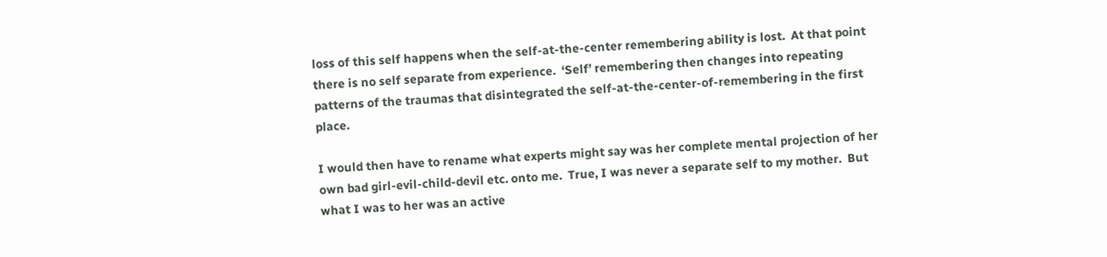loss of this self happens when the self-at-the-center remembering ability is lost.  At that point there is no self separate from experience.  ‘Self’ remembering then changes into repeating patterns of the traumas that disintegrated the self-at-the-center-of-remembering in the first place.

I would then have to rename what experts might say was her complete mental projection of her own bad girl-evil-child-devil etc. onto me.  True, I was never a separate self to my mother.  But what I was to her was an active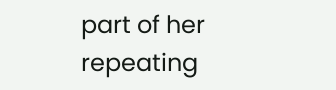part of her repeating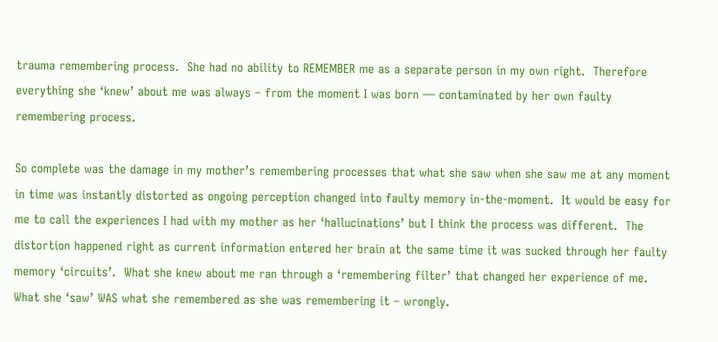trauma remembering process.  She had no ability to REMEMBER me as a separate person in my own right.  Therefore everything she ‘knew’ about me was always – from the moment I was born — contaminated by her own faulty remembering process.

So complete was the damage in my mother’s remembering processes that what she saw when she saw me at any moment in time was instantly distorted as ongoing perception changed into faulty memory in-the-moment.  It would be easy for me to call the experiences I had with my mother as her ‘hallucinations’ but I think the process was different.  The distortion happened right as current information entered her brain at the same time it was sucked through her faulty memory ‘circuits’.  What she knew about me ran through a ‘remembering filter’ that changed her experience of me.  What she ‘saw’ WAS what she remembered as she was remembering it – wrongly.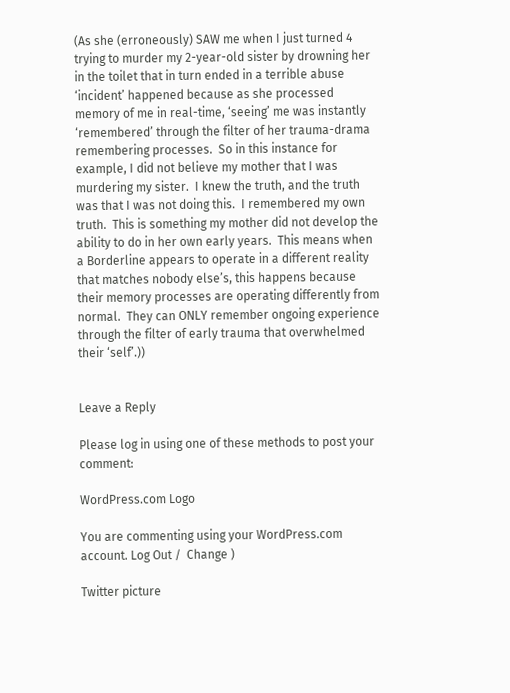(As she (erroneously) SAW me when I just turned 4 trying to murder my 2-year-old sister by drowning her in the toilet that in turn ended in a terrible abuse ‘incident’ happened because as she processed memory of me in real-time, ‘seeing’ me was instantly ‘remembered’ through the filter of her trauma-drama remembering processes.  So in this instance for example, I did not believe my mother that I was murdering my sister.  I knew the truth, and the truth was that I was not doing this.  I remembered my own truth.  This is something my mother did not develop the ability to do in her own early years.  This means when a Borderline appears to operate in a different reality that matches nobody else’s, this happens because their memory processes are operating differently from normal.  They can ONLY remember ongoing experience through the filter of early trauma that overwhelmed their ‘self’.))


Leave a Reply

Please log in using one of these methods to post your comment:

WordPress.com Logo

You are commenting using your WordPress.com account. Log Out /  Change )

Twitter picture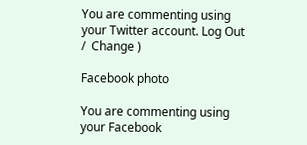You are commenting using your Twitter account. Log Out /  Change )

Facebook photo

You are commenting using your Facebook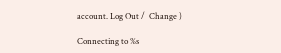account. Log Out /  Change )

Connecting to %s